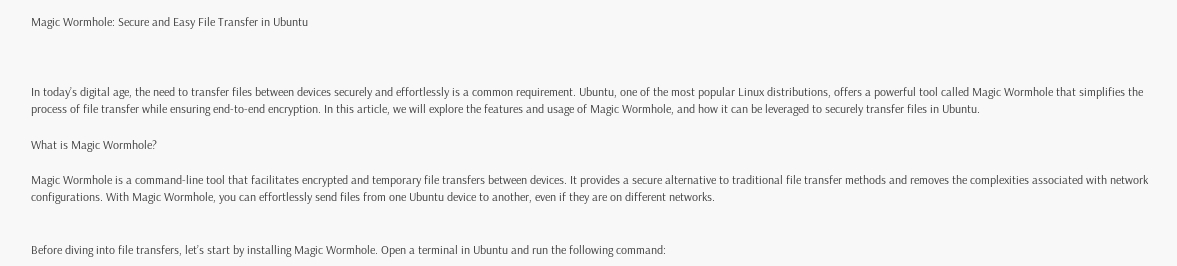Magic Wormhole: Secure and Easy File Transfer in Ubuntu



In today’s digital age, the need to transfer files between devices securely and effortlessly is a common requirement. Ubuntu, one of the most popular Linux distributions, offers a powerful tool called Magic Wormhole that simplifies the process of file transfer while ensuring end-to-end encryption. In this article, we will explore the features and usage of Magic Wormhole, and how it can be leveraged to securely transfer files in Ubuntu.

What is Magic Wormhole?

Magic Wormhole is a command-line tool that facilitates encrypted and temporary file transfers between devices. It provides a secure alternative to traditional file transfer methods and removes the complexities associated with network configurations. With Magic Wormhole, you can effortlessly send files from one Ubuntu device to another, even if they are on different networks.


Before diving into file transfers, let’s start by installing Magic Wormhole. Open a terminal in Ubuntu and run the following command: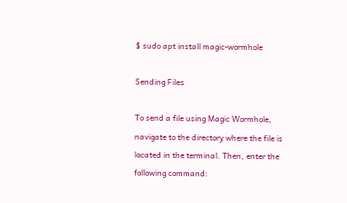$ sudo apt install magic-wormhole

Sending Files

To send a file using Magic Wormhole, navigate to the directory where the file is located in the terminal. Then, enter the following command: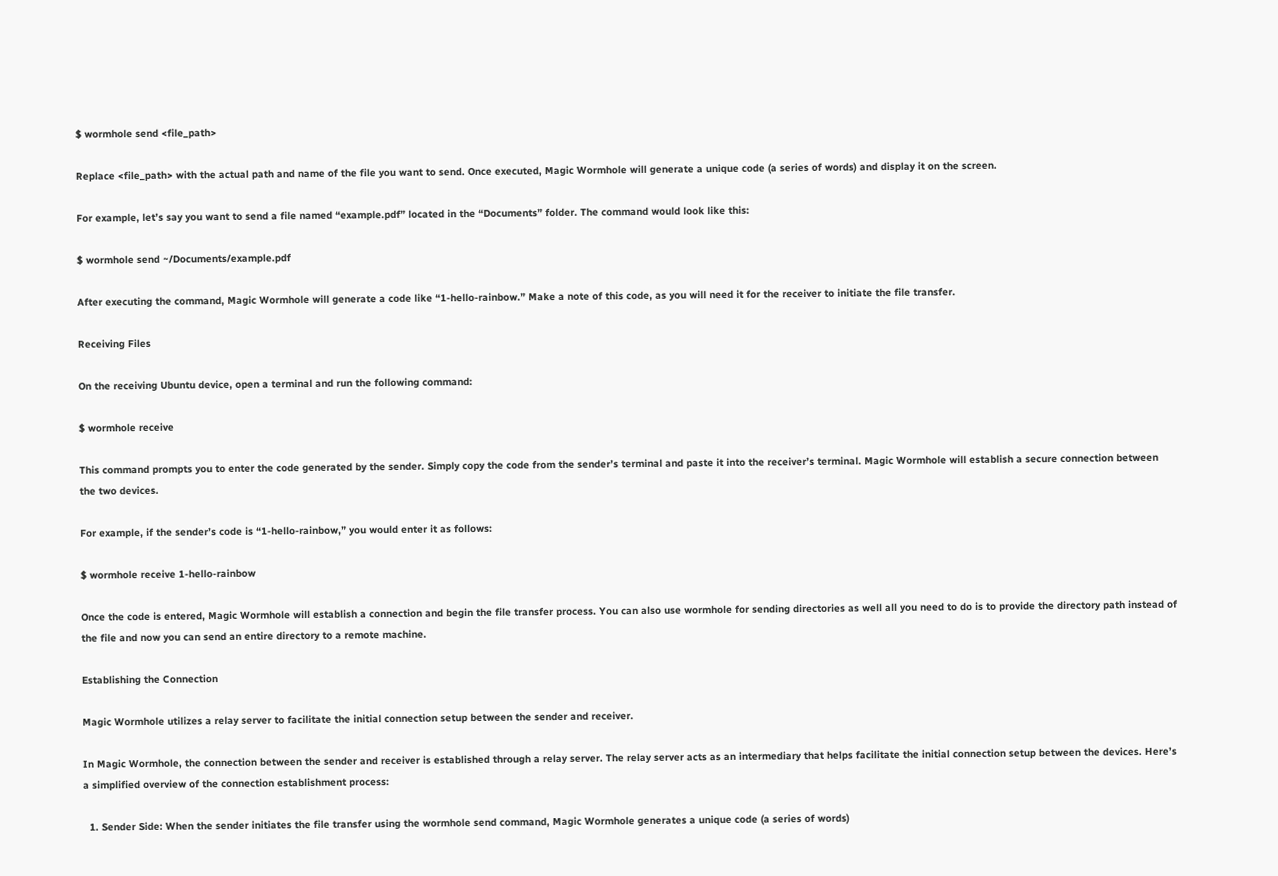$ wormhole send <file_path>

Replace <file_path> with the actual path and name of the file you want to send. Once executed, Magic Wormhole will generate a unique code (a series of words) and display it on the screen.

For example, let’s say you want to send a file named “example.pdf” located in the “Documents” folder. The command would look like this:

$ wormhole send ~/Documents/example.pdf

After executing the command, Magic Wormhole will generate a code like “1-hello-rainbow.” Make a note of this code, as you will need it for the receiver to initiate the file transfer.

Receiving Files

On the receiving Ubuntu device, open a terminal and run the following command:

$ wormhole receive

This command prompts you to enter the code generated by the sender. Simply copy the code from the sender’s terminal and paste it into the receiver’s terminal. Magic Wormhole will establish a secure connection between the two devices.

For example, if the sender’s code is “1-hello-rainbow,” you would enter it as follows:

$ wormhole receive 1-hello-rainbow

Once the code is entered, Magic Wormhole will establish a connection and begin the file transfer process. You can also use wormhole for sending directories as well all you need to do is to provide the directory path instead of the file and now you can send an entire directory to a remote machine.

Establishing the Connection

Magic Wormhole utilizes a relay server to facilitate the initial connection setup between the sender and receiver.

In Magic Wormhole, the connection between the sender and receiver is established through a relay server. The relay server acts as an intermediary that helps facilitate the initial connection setup between the devices. Here’s a simplified overview of the connection establishment process:

  1. Sender Side: When the sender initiates the file transfer using the wormhole send command, Magic Wormhole generates a unique code (a series of words)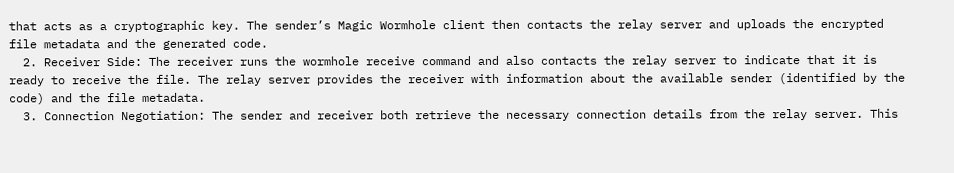that acts as a cryptographic key. The sender’s Magic Wormhole client then contacts the relay server and uploads the encrypted file metadata and the generated code.
  2. Receiver Side: The receiver runs the wormhole receive command and also contacts the relay server to indicate that it is ready to receive the file. The relay server provides the receiver with information about the available sender (identified by the code) and the file metadata.
  3. Connection Negotiation: The sender and receiver both retrieve the necessary connection details from the relay server. This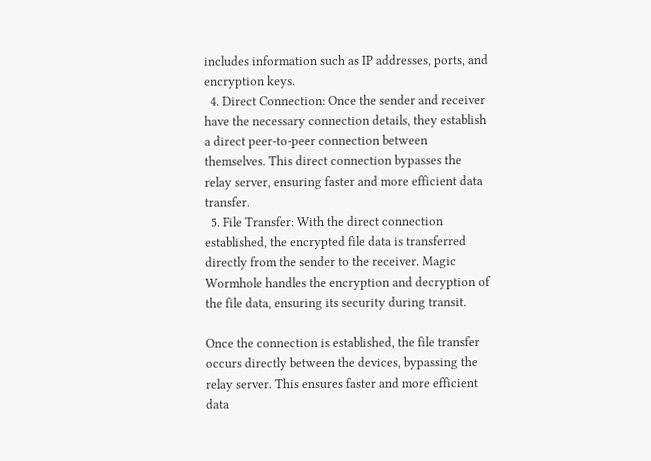includes information such as IP addresses, ports, and encryption keys.
  4. Direct Connection: Once the sender and receiver have the necessary connection details, they establish a direct peer-to-peer connection between themselves. This direct connection bypasses the relay server, ensuring faster and more efficient data transfer.
  5. File Transfer: With the direct connection established, the encrypted file data is transferred directly from the sender to the receiver. Magic Wormhole handles the encryption and decryption of the file data, ensuring its security during transit.

Once the connection is established, the file transfer occurs directly between the devices, bypassing the relay server. This ensures faster and more efficient data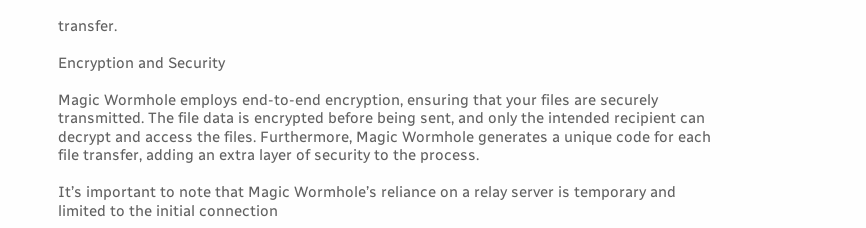transfer.

Encryption and Security

Magic Wormhole employs end-to-end encryption, ensuring that your files are securely transmitted. The file data is encrypted before being sent, and only the intended recipient can decrypt and access the files. Furthermore, Magic Wormhole generates a unique code for each file transfer, adding an extra layer of security to the process.

It’s important to note that Magic Wormhole’s reliance on a relay server is temporary and limited to the initial connection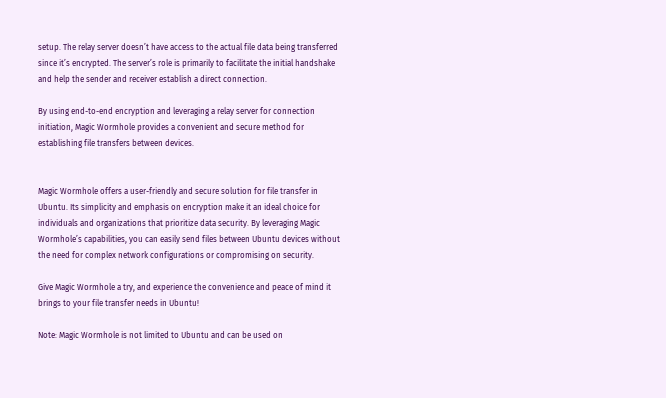setup. The relay server doesn’t have access to the actual file data being transferred since it’s encrypted. The server’s role is primarily to facilitate the initial handshake and help the sender and receiver establish a direct connection.

By using end-to-end encryption and leveraging a relay server for connection initiation, Magic Wormhole provides a convenient and secure method for establishing file transfers between devices.


Magic Wormhole offers a user-friendly and secure solution for file transfer in Ubuntu. Its simplicity and emphasis on encryption make it an ideal choice for individuals and organizations that prioritize data security. By leveraging Magic Wormhole’s capabilities, you can easily send files between Ubuntu devices without the need for complex network configurations or compromising on security.

Give Magic Wormhole a try, and experience the convenience and peace of mind it brings to your file transfer needs in Ubuntu!

Note: Magic Wormhole is not limited to Ubuntu and can be used on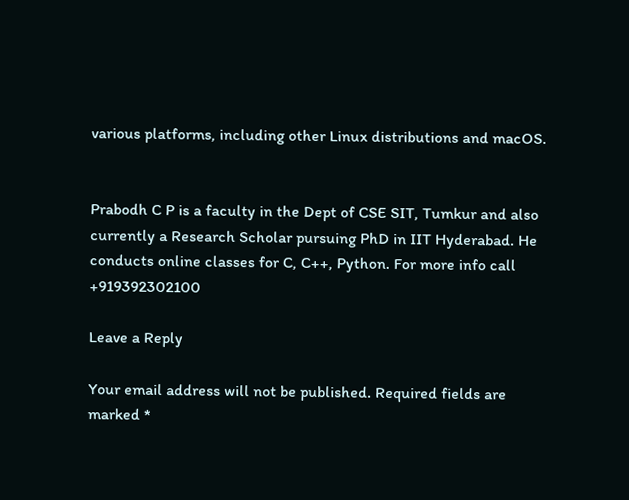various platforms, including other Linux distributions and macOS.


Prabodh C P is a faculty in the Dept of CSE SIT, Tumkur and also currently a Research Scholar pursuing PhD in IIT Hyderabad. He conducts online classes for C, C++, Python. For more info call +919392302100

Leave a Reply

Your email address will not be published. Required fields are marked *